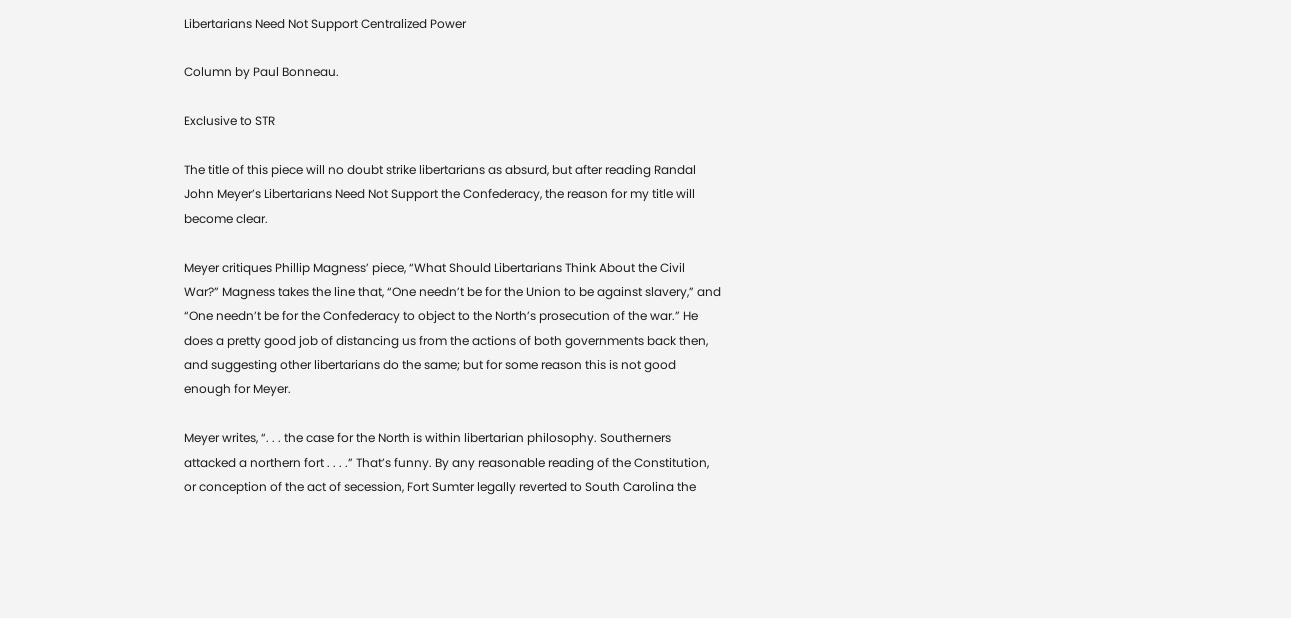Libertarians Need Not Support Centralized Power

Column by Paul Bonneau.

Exclusive to STR

The title of this piece will no doubt strike libertarians as absurd, but after reading Randal John Meyer’s Libertarians Need Not Support the Confederacy, the reason for my title will become clear.

Meyer critiques Phillip Magness’ piece, “What Should Libertarians Think About the Civil War?” Magness takes the line that, “One needn’t be for the Union to be against slavery,” and “One needn’t be for the Confederacy to object to the North’s prosecution of the war.” He does a pretty good job of distancing us from the actions of both governments back then, and suggesting other libertarians do the same; but for some reason this is not good enough for Meyer.

Meyer writes, “. . . the case for the North is within libertarian philosophy. Southerners attacked a northern fort . . . .” That’s funny. By any reasonable reading of the Constitution, or conception of the act of secession, Fort Sumter legally reverted to South Carolina the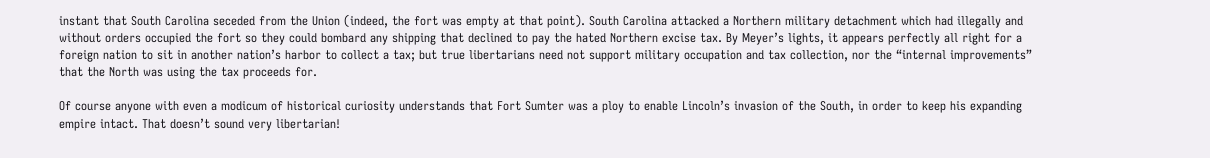instant that South Carolina seceded from the Union (indeed, the fort was empty at that point). South Carolina attacked a Northern military detachment which had illegally and without orders occupied the fort so they could bombard any shipping that declined to pay the hated Northern excise tax. By Meyer’s lights, it appears perfectly all right for a foreign nation to sit in another nation’s harbor to collect a tax; but true libertarians need not support military occupation and tax collection, nor the “internal improvements” that the North was using the tax proceeds for.

Of course anyone with even a modicum of historical curiosity understands that Fort Sumter was a ploy to enable Lincoln’s invasion of the South, in order to keep his expanding empire intact. That doesn’t sound very libertarian!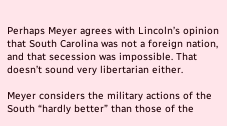Perhaps Meyer agrees with Lincoln’s opinion that South Carolina was not a foreign nation, and that secession was impossible. That doesn’t sound very libertarian either.

Meyer considers the military actions of the South “hardly better” than those of the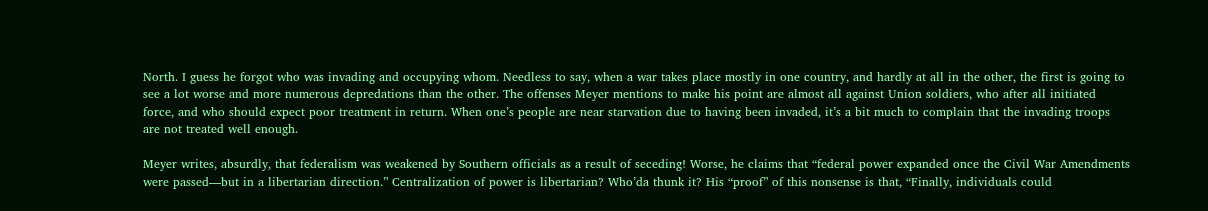North. I guess he forgot who was invading and occupying whom. Needless to say, when a war takes place mostly in one country, and hardly at all in the other, the first is going to see a lot worse and more numerous depredations than the other. The offenses Meyer mentions to make his point are almost all against Union soldiers, who after all initiated force, and who should expect poor treatment in return. When one’s people are near starvation due to having been invaded, it’s a bit much to complain that the invading troops are not treated well enough.

Meyer writes, absurdly, that federalism was weakened by Southern officials as a result of seceding! Worse, he claims that “federal power expanded once the Civil War Amendments were passed—but in a libertarian direction.” Centralization of power is libertarian? Who’da thunk it? His “proof” of this nonsense is that, “Finally, individuals could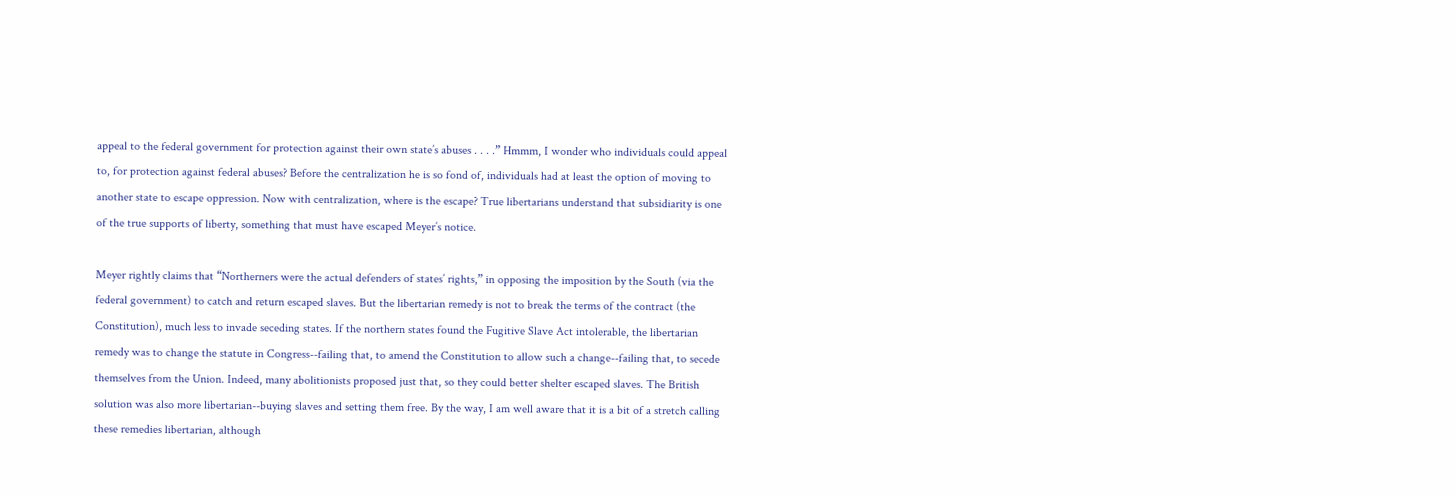appeal to the federal government for protection against their own state’s abuses . . . .” Hmmm, I wonder who individuals could appeal to, for protection against federal abuses? Before the centralization he is so fond of, individuals had at least the option of moving to another state to escape oppression. Now with centralization, where is the escape? True libertarians understand that subsidiarity is one of the true supports of liberty, something that must have escaped Meyer’s notice.

Meyer rightly claims that “Northerners were the actual defenders of states’ rights,” in opposing the imposition by the South (via the federal government) to catch and return escaped slaves. But the libertarian remedy is not to break the terms of the contract (the Constitution), much less to invade seceding states. If the northern states found the Fugitive Slave Act intolerable, the libertarian remedy was to change the statute in Congress--failing that, to amend the Constitution to allow such a change--failing that, to secede themselves from the Union. Indeed, many abolitionists proposed just that, so they could better shelter escaped slaves. The British solution was also more libertarian--buying slaves and setting them free. By the way, I am well aware that it is a bit of a stretch calling these remedies libertarian, although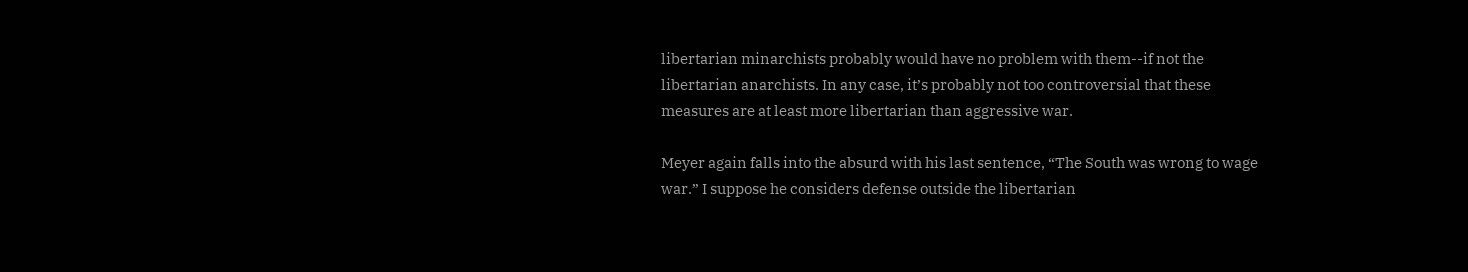libertarian minarchists probably would have no problem with them--if not the libertarian anarchists. In any case, it’s probably not too controversial that these measures are at least more libertarian than aggressive war.

Meyer again falls into the absurd with his last sentence, “The South was wrong to wage war.” I suppose he considers defense outside the libertarian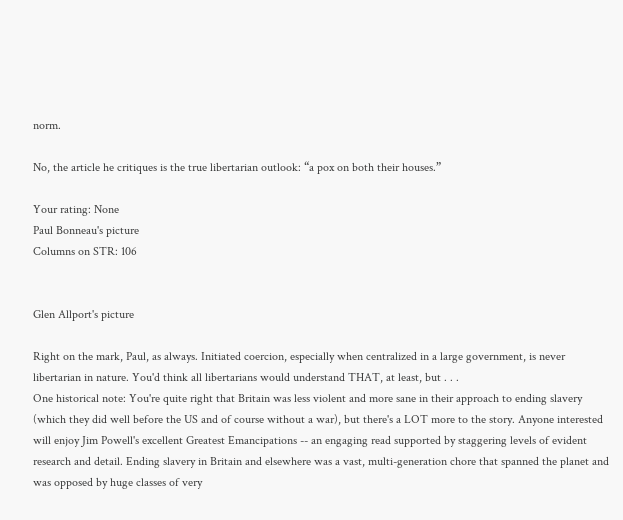norm.

No, the article he critiques is the true libertarian outlook: “a pox on both their houses.”

Your rating: None
Paul Bonneau's picture
Columns on STR: 106


Glen Allport's picture

Right on the mark, Paul, as always. Initiated coercion, especially when centralized in a large government, is never libertarian in nature. You'd think all libertarians would understand THAT, at least, but . . .
One historical note: You're quite right that Britain was less violent and more sane in their approach to ending slavery (which they did well before the US and of course without a war), but there's a LOT more to the story. Anyone interested will enjoy Jim Powell's excellent Greatest Emancipations -- an engaging read supported by staggering levels of evident research and detail. Ending slavery in Britain and elsewhere was a vast, multi-generation chore that spanned the planet and was opposed by huge classes of very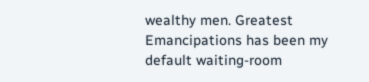wealthy men. Greatest Emancipations has been my default waiting-room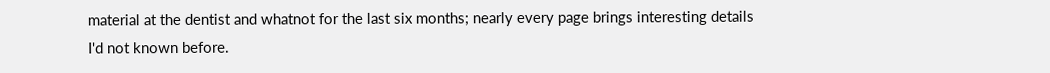material at the dentist and whatnot for the last six months; nearly every page brings interesting details I'd not known before.